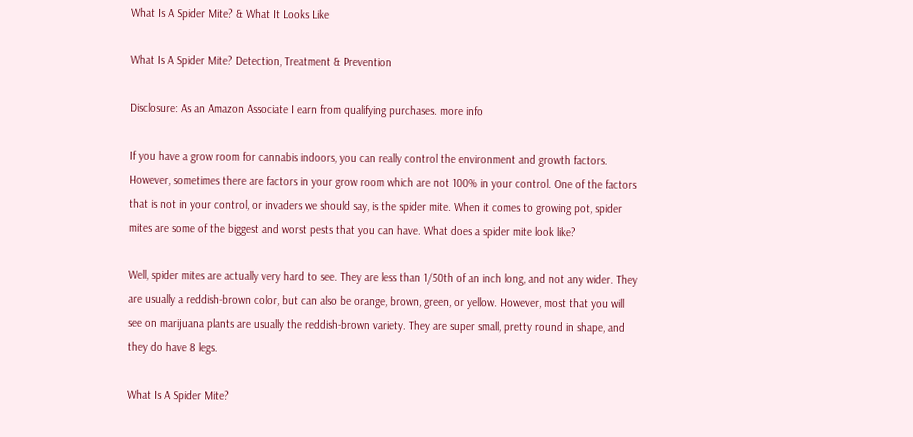What Is A Spider Mite? & What It Looks Like

What Is A Spider Mite? Detection, Treatment & Prevention

Disclosure: As an Amazon Associate I earn from qualifying purchases. more info

If you have a grow room for cannabis indoors, you can really control the environment and growth factors. However, sometimes there are factors in your grow room which are not 100% in your control. One of the factors that is not in your control, or invaders we should say, is the spider mite. When it comes to growing pot, spider mites are some of the biggest and worst pests that you can have. What does a spider mite look like?

Well, spider mites are actually very hard to see. They are less than 1/50th of an inch long, and not any wider. They are usually a reddish-brown color, but can also be orange, brown, green, or yellow. However, most that you will see on marijuana plants are usually the reddish-brown variety. They are super small, pretty round in shape, and they do have 8 legs.

What Is A Spider Mite?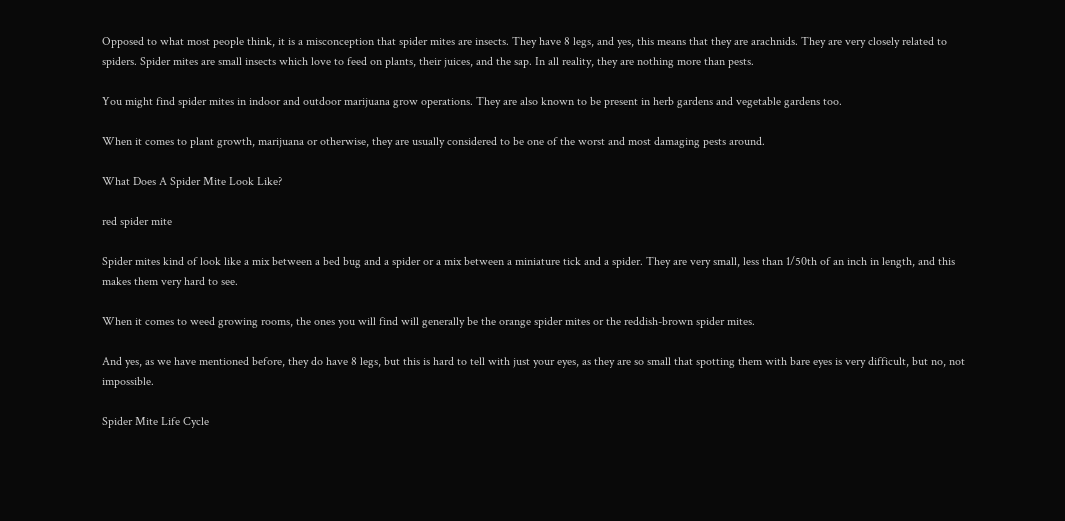Opposed to what most people think, it is a misconception that spider mites are insects. They have 8 legs, and yes, this means that they are arachnids. They are very closely related to spiders. Spider mites are small insects which love to feed on plants, their juices, and the sap. In all reality, they are nothing more than pests.

You might find spider mites in indoor and outdoor marijuana grow operations. They are also known to be present in herb gardens and vegetable gardens too.

When it comes to plant growth, marijuana or otherwise, they are usually considered to be one of the worst and most damaging pests around.

What Does A Spider Mite Look Like?

red spider mite

Spider mites kind of look like a mix between a bed bug and a spider or a mix between a miniature tick and a spider. They are very small, less than 1/50th of an inch in length, and this makes them very hard to see.

When it comes to weed growing rooms, the ones you will find will generally be the orange spider mites or the reddish-brown spider mites.

And yes, as we have mentioned before, they do have 8 legs, but this is hard to tell with just your eyes, as they are so small that spotting them with bare eyes is very difficult, but no, not impossible.

Spider Mite Life Cycle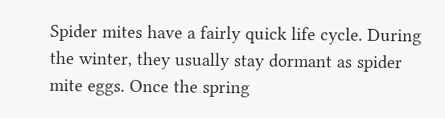Spider mites have a fairly quick life cycle. During the winter, they usually stay dormant as spider mite eggs. Once the spring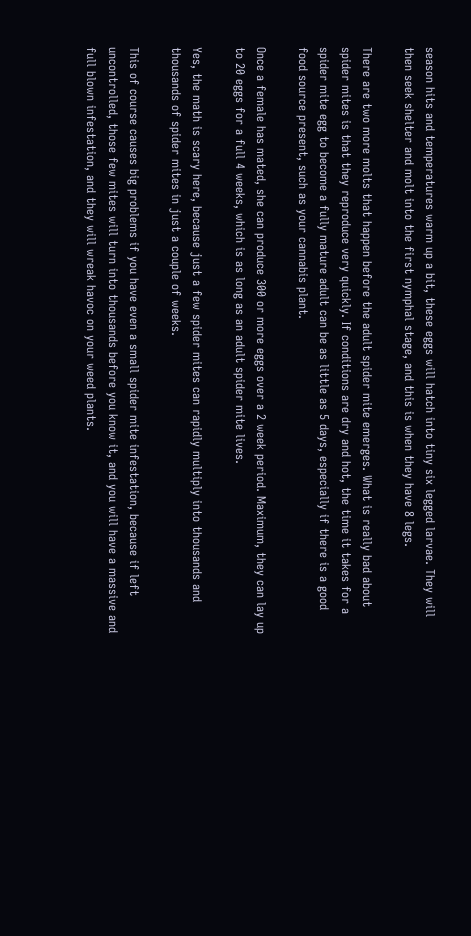season hits and temperatures warm up a bit, these eggs will hatch into tiny six legged larvae. They will then seek shelter and molt into the first nymphal stage, and this is when they have 8 legs.

There are two more molts that happen before the adult spider mite emerges. What is really bad about spider mites is that they reproduce very quickly. If conditions are dry and hot, the time it takes for a spider mite egg to become a fully mature adult can be as little as 5 days, especially if there is a good food source present, such as your cannabis plant.

Once a female has mated, she can produce 300 or more eggs over a 2 week period. Maximum, they can lay up to 20 eggs for a full 4 weeks, which is as long as an adult spider mite lives.

Yes, the math is scary here, because just a few spider mites can rapidly multiply into thousands and thousands of spider mites in just a couple of weeks.

This of course causes big problems if you have even a small spider mite infestation, because if left uncontrolled, those few mites will turn into thousands before you know it, and you will have a massive and full blown infestation, and they will wreak havoc on your weed plants.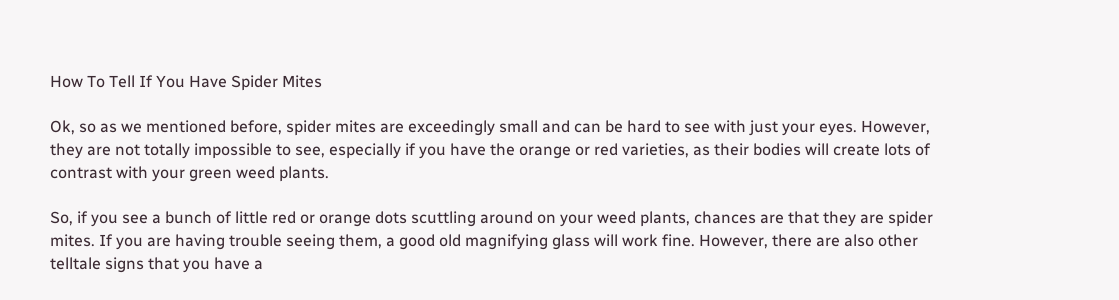How To Tell If You Have Spider Mites

Ok, so as we mentioned before, spider mites are exceedingly small and can be hard to see with just your eyes. However, they are not totally impossible to see, especially if you have the orange or red varieties, as their bodies will create lots of contrast with your green weed plants.

So, if you see a bunch of little red or orange dots scuttling around on your weed plants, chances are that they are spider mites. If you are having trouble seeing them, a good old magnifying glass will work fine. However, there are also other telltale signs that you have a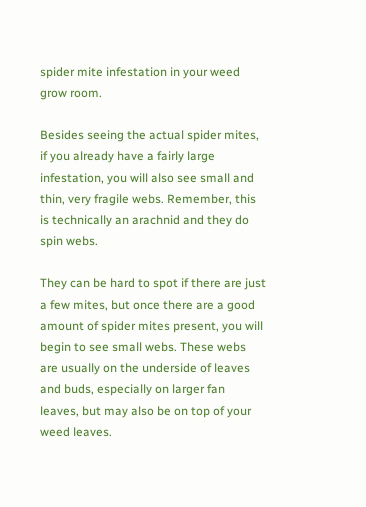spider mite infestation in your weed grow room.

Besides seeing the actual spider mites, if you already have a fairly large infestation, you will also see small and thin, very fragile webs. Remember, this is technically an arachnid and they do spin webs.

They can be hard to spot if there are just a few mites, but once there are a good amount of spider mites present, you will begin to see small webs. These webs are usually on the underside of leaves and buds, especially on larger fan leaves, but may also be on top of your weed leaves.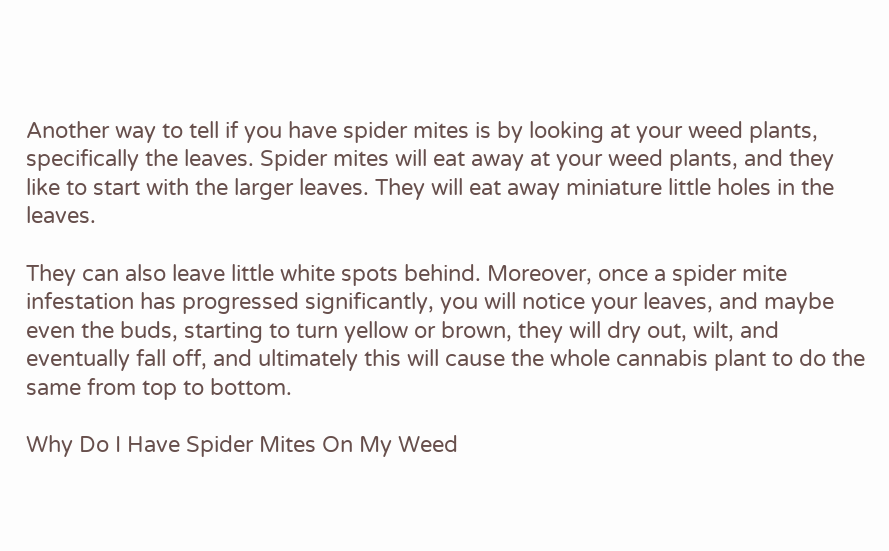Another way to tell if you have spider mites is by looking at your weed plants, specifically the leaves. Spider mites will eat away at your weed plants, and they like to start with the larger leaves. They will eat away miniature little holes in the leaves.

They can also leave little white spots behind. Moreover, once a spider mite infestation has progressed significantly, you will notice your leaves, and maybe even the buds, starting to turn yellow or brown, they will dry out, wilt, and eventually fall off, and ultimately this will cause the whole cannabis plant to do the same from top to bottom.

Why Do I Have Spider Mites On My Weed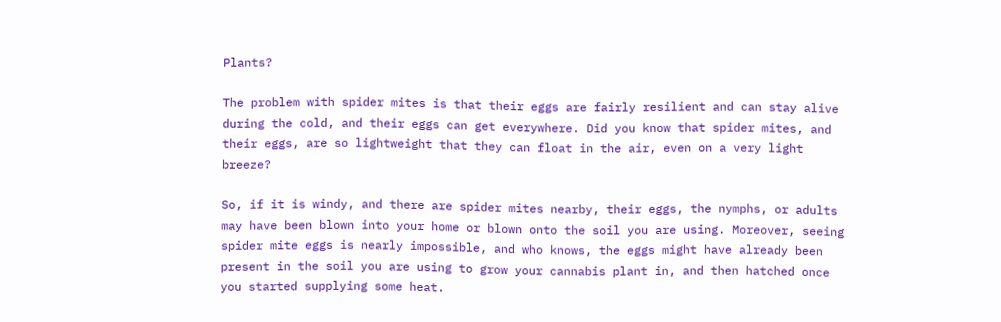Plants?

The problem with spider mites is that their eggs are fairly resilient and can stay alive during the cold, and their eggs can get everywhere. Did you know that spider mites, and their eggs, are so lightweight that they can float in the air, even on a very light breeze?

So, if it is windy, and there are spider mites nearby, their eggs, the nymphs, or adults may have been blown into your home or blown onto the soil you are using. Moreover, seeing spider mite eggs is nearly impossible, and who knows, the eggs might have already been present in the soil you are using to grow your cannabis plant in, and then hatched once you started supplying some heat.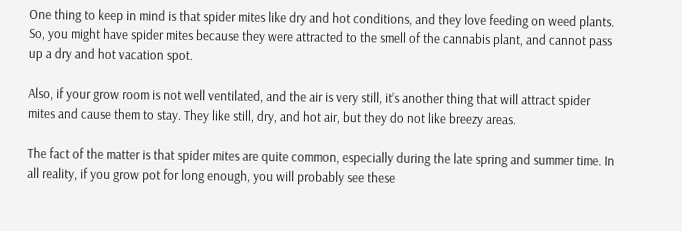One thing to keep in mind is that spider mites like dry and hot conditions, and they love feeding on weed plants. So, you might have spider mites because they were attracted to the smell of the cannabis plant, and cannot pass up a dry and hot vacation spot.

Also, if your grow room is not well ventilated, and the air is very still, it’s another thing that will attract spider mites and cause them to stay. They like still, dry, and hot air, but they do not like breezy areas.

The fact of the matter is that spider mites are quite common, especially during the late spring and summer time. In all reality, if you grow pot for long enough, you will probably see these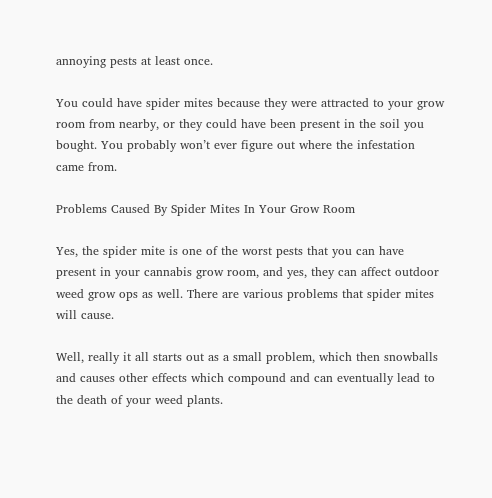annoying pests at least once.

You could have spider mites because they were attracted to your grow room from nearby, or they could have been present in the soil you bought. You probably won’t ever figure out where the infestation came from.

Problems Caused By Spider Mites In Your Grow Room

Yes, the spider mite is one of the worst pests that you can have present in your cannabis grow room, and yes, they can affect outdoor weed grow ops as well. There are various problems that spider mites will cause.

Well, really it all starts out as a small problem, which then snowballs and causes other effects which compound and can eventually lead to the death of your weed plants.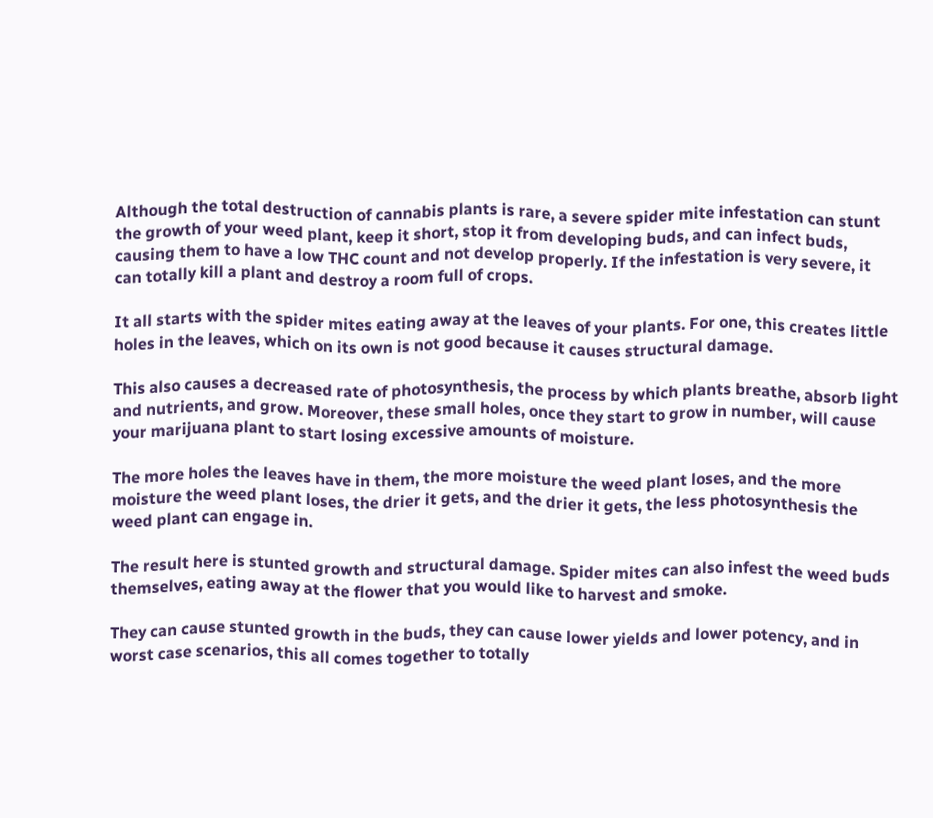Although the total destruction of cannabis plants is rare, a severe spider mite infestation can stunt the growth of your weed plant, keep it short, stop it from developing buds, and can infect buds, causing them to have a low THC count and not develop properly. If the infestation is very severe, it can totally kill a plant and destroy a room full of crops.

It all starts with the spider mites eating away at the leaves of your plants. For one, this creates little holes in the leaves, which on its own is not good because it causes structural damage.

This also causes a decreased rate of photosynthesis, the process by which plants breathe, absorb light and nutrients, and grow. Moreover, these small holes, once they start to grow in number, will cause your marijuana plant to start losing excessive amounts of moisture.

The more holes the leaves have in them, the more moisture the weed plant loses, and the more moisture the weed plant loses, the drier it gets, and the drier it gets, the less photosynthesis the weed plant can engage in.

The result here is stunted growth and structural damage. Spider mites can also infest the weed buds themselves, eating away at the flower that you would like to harvest and smoke.

They can cause stunted growth in the buds, they can cause lower yields and lower potency, and in worst case scenarios, this all comes together to totally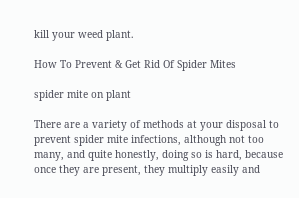kill your weed plant.

How To Prevent & Get Rid Of Spider Mites

spider mite on plant

There are a variety of methods at your disposal to prevent spider mite infections, although not too many, and quite honestly, doing so is hard, because once they are present, they multiply easily and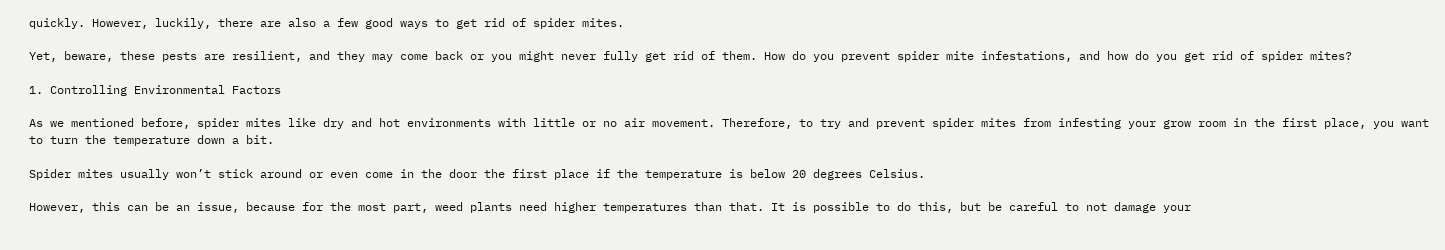quickly. However, luckily, there are also a few good ways to get rid of spider mites.

Yet, beware, these pests are resilient, and they may come back or you might never fully get rid of them. How do you prevent spider mite infestations, and how do you get rid of spider mites?

1. Controlling Environmental Factors

As we mentioned before, spider mites like dry and hot environments with little or no air movement. Therefore, to try and prevent spider mites from infesting your grow room in the first place, you want to turn the temperature down a bit.

Spider mites usually won’t stick around or even come in the door the first place if the temperature is below 20 degrees Celsius.

However, this can be an issue, because for the most part, weed plants need higher temperatures than that. It is possible to do this, but be careful to not damage your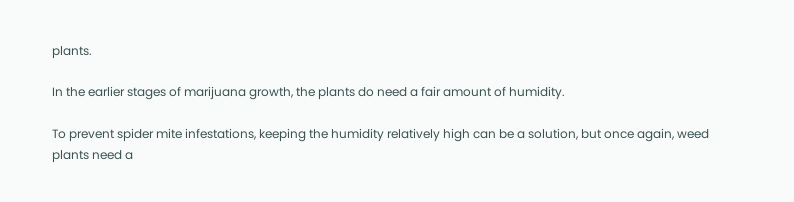plants.

In the earlier stages of marijuana growth, the plants do need a fair amount of humidity.

To prevent spider mite infestations, keeping the humidity relatively high can be a solution, but once again, weed plants need a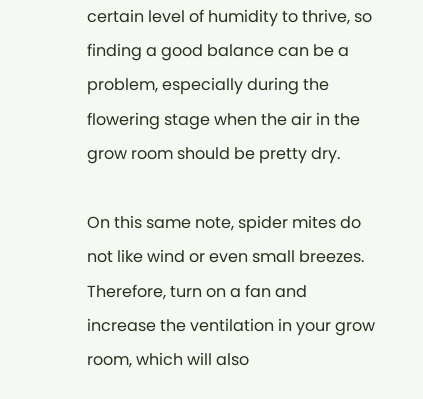certain level of humidity to thrive, so finding a good balance can be a problem, especially during the flowering stage when the air in the grow room should be pretty dry.

On this same note, spider mites do not like wind or even small breezes. Therefore, turn on a fan and increase the ventilation in your grow room, which will also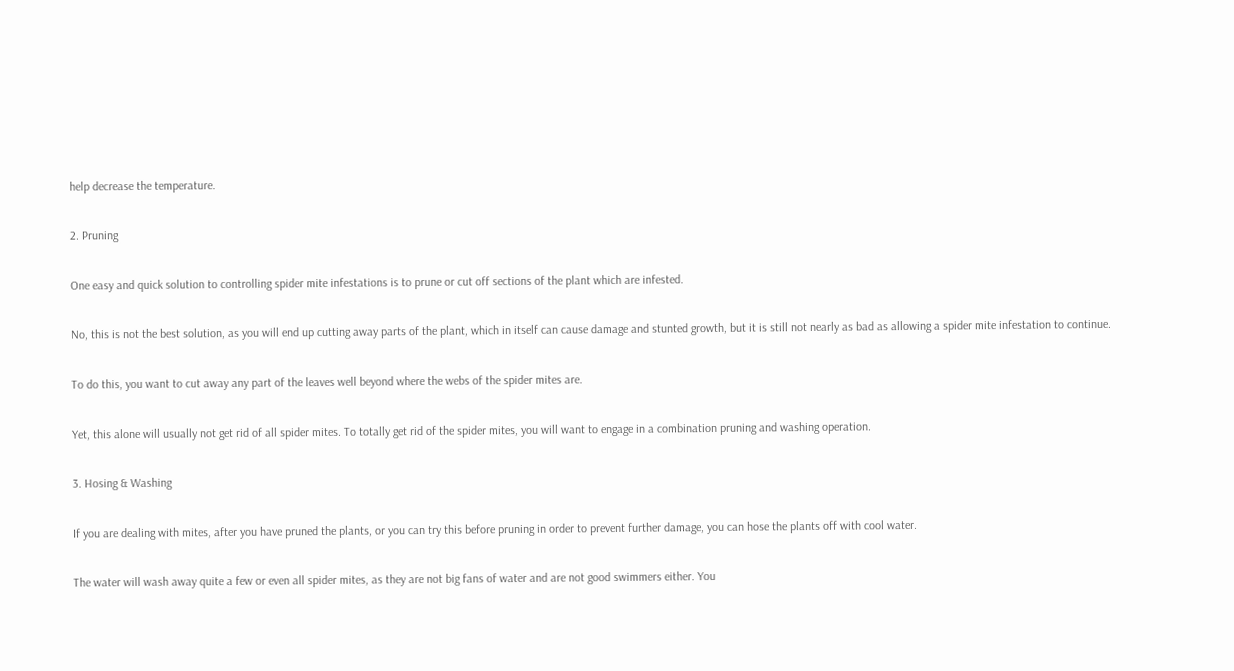help decrease the temperature.

2. Pruning

One easy and quick solution to controlling spider mite infestations is to prune or cut off sections of the plant which are infested.

No, this is not the best solution, as you will end up cutting away parts of the plant, which in itself can cause damage and stunted growth, but it is still not nearly as bad as allowing a spider mite infestation to continue.

To do this, you want to cut away any part of the leaves well beyond where the webs of the spider mites are.

Yet, this alone will usually not get rid of all spider mites. To totally get rid of the spider mites, you will want to engage in a combination pruning and washing operation.

3. Hosing & Washing

If you are dealing with mites, after you have pruned the plants, or you can try this before pruning in order to prevent further damage, you can hose the plants off with cool water.

The water will wash away quite a few or even all spider mites, as they are not big fans of water and are not good swimmers either. You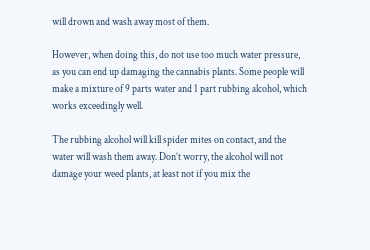will drown and wash away most of them.

However, when doing this, do not use too much water pressure, as you can end up damaging the cannabis plants. Some people will make a mixture of 9 parts water and 1 part rubbing alcohol, which works exceedingly well.

The rubbing alcohol will kill spider mites on contact, and the water will wash them away. Don’t worry, the alcohol will not damage your weed plants, at least not if you mix the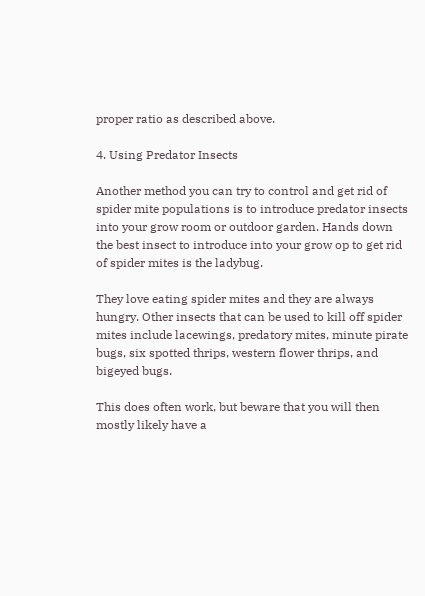proper ratio as described above.

4. Using Predator Insects

Another method you can try to control and get rid of spider mite populations is to introduce predator insects into your grow room or outdoor garden. Hands down the best insect to introduce into your grow op to get rid of spider mites is the ladybug.

They love eating spider mites and they are always hungry. Other insects that can be used to kill off spider mites include lacewings, predatory mites, minute pirate bugs, six spotted thrips, western flower thrips, and bigeyed bugs.

This does often work, but beware that you will then mostly likely have a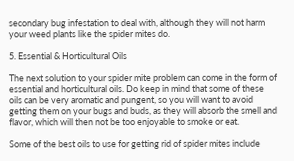secondary bug infestation to deal with, although they will not harm your weed plants like the spider mites do.

5. Essential & Horticultural Oils

The next solution to your spider mite problem can come in the form of essential and horticultural oils. Do keep in mind that some of these oils can be very aromatic and pungent, so you will want to avoid getting them on your bugs and buds, as they will absorb the smell and flavor, which will then not be too enjoyable to smoke or eat.

Some of the best oils to use for getting rid of spider mites include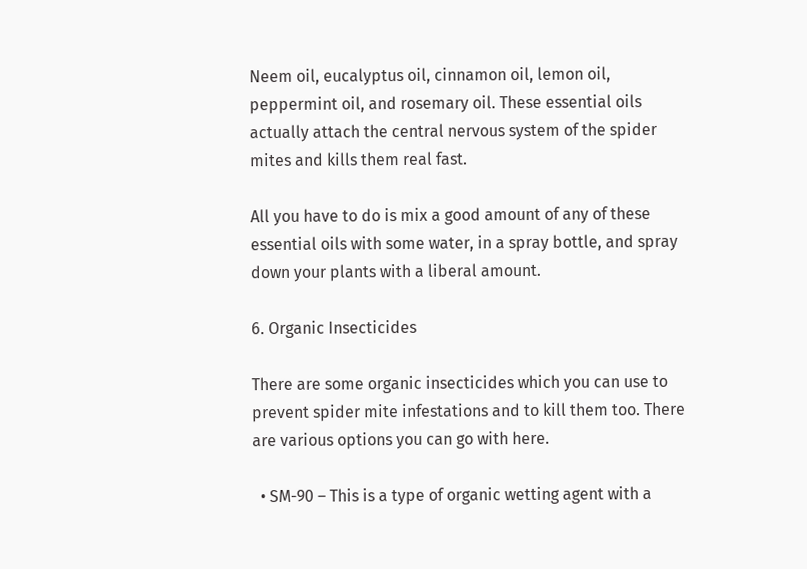Neem oil, eucalyptus oil, cinnamon oil, lemon oil, peppermint oil, and rosemary oil. These essential oils actually attach the central nervous system of the spider mites and kills them real fast.

All you have to do is mix a good amount of any of these essential oils with some water, in a spray bottle, and spray down your plants with a liberal amount.

6. Organic Insecticides

There are some organic insecticides which you can use to prevent spider mite infestations and to kill them too. There are various options you can go with here.

  • SM-90 – This is a type of organic wetting agent with a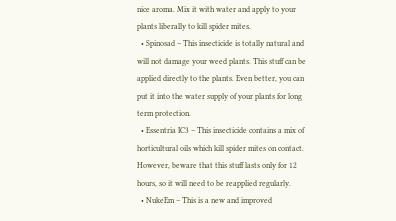nice aroma. Mix it with water and apply to your plants liberally to kill spider mites.
  • Spinosad – This insecticide is totally natural and will not damage your weed plants. This stuff can be applied directly to the plants. Even better, you can put it into the water supply of your plants for long term protection.
  • Essentria IC3 – This insecticide contains a mix of horticultural oils which kill spider mites on contact. However, beware that this stuff lasts only for 12 hours, so it will need to be reapplied regularly.
  • NukeEm – This is a new and improved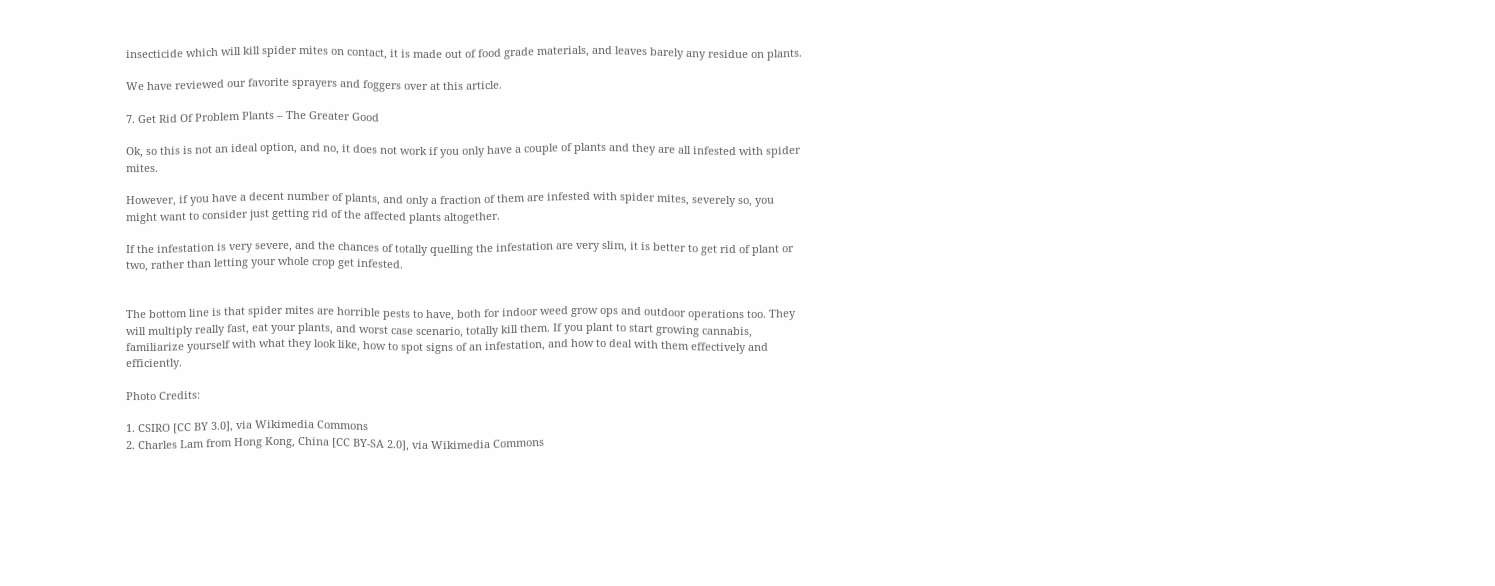insecticide which will kill spider mites on contact, it is made out of food grade materials, and leaves barely any residue on plants.

We have reviewed our favorite sprayers and foggers over at this article.

7. Get Rid Of Problem Plants – The Greater Good

Ok, so this is not an ideal option, and no, it does not work if you only have a couple of plants and they are all infested with spider mites.

However, if you have a decent number of plants, and only a fraction of them are infested with spider mites, severely so, you might want to consider just getting rid of the affected plants altogether.

If the infestation is very severe, and the chances of totally quelling the infestation are very slim, it is better to get rid of plant or two, rather than letting your whole crop get infested.


The bottom line is that spider mites are horrible pests to have, both for indoor weed grow ops and outdoor operations too. They will multiply really fast, eat your plants, and worst case scenario, totally kill them. If you plant to start growing cannabis, familiarize yourself with what they look like, how to spot signs of an infestation, and how to deal with them effectively and efficiently.

Photo Credits:

1. CSIRO [CC BY 3.0], via Wikimedia Commons
2. Charles Lam from Hong Kong, China [CC BY-SA 2.0], via Wikimedia Commons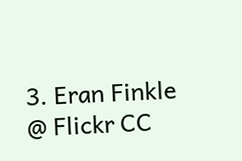3. Eran Finkle @ Flickr CC